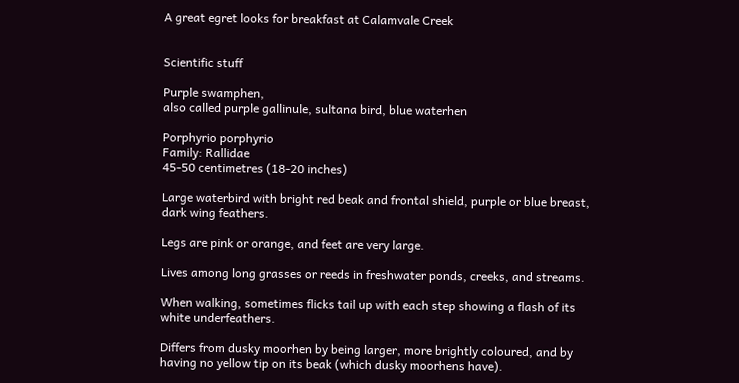A great egret looks for breakfast at Calamvale Creek


Scientific stuff

Purple swamphen,
also called purple gallinule, sultana bird, blue waterhen

Porphyrio porphyrio
Family: Rallidae
45-50 centimetres (18-20 inches)

Large waterbird with bright red beak and frontal shield, purple or blue breast, dark wing feathers.

Legs are pink or orange, and feet are very large.

Lives among long grasses or reeds in freshwater ponds, creeks, and streams.

When walking, sometimes flicks tail up with each step showing a flash of its white underfeathers.

Differs from dusky moorhen by being larger, more brightly coloured, and by having no yellow tip on its beak (which dusky moorhens have).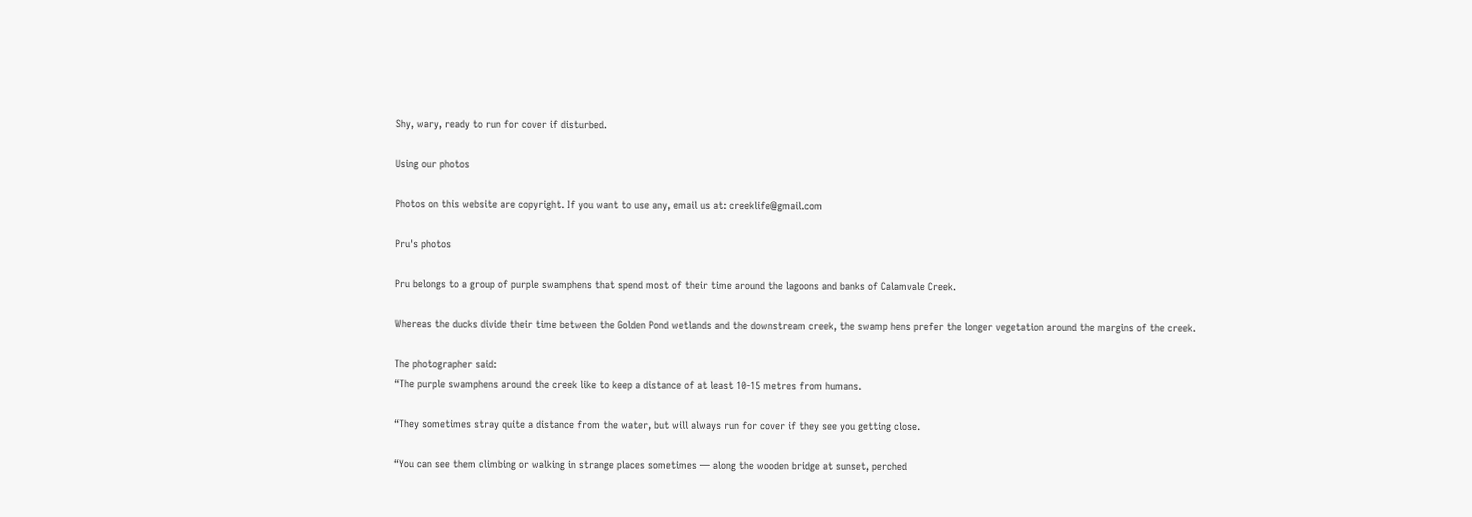Shy, wary, ready to run for cover if disturbed.

Using our photos

Photos on this website are copyright. If you want to use any, email us at: creeklife@gmail.com

Pru's photos

Pru belongs to a group of purple swamphens that spend most of their time around the lagoons and banks of Calamvale Creek.

Whereas the ducks divide their time between the Golden Pond wetlands and the downstream creek, the swamp hens prefer the longer vegetation around the margins of the creek.

The photographer said:
“The purple swamphens around the creek like to keep a distance of at least 10-15 metres from humans.

“They sometimes stray quite a distance from the water, but will always run for cover if they see you getting close.

“You can see them climbing or walking in strange places sometimes — along the wooden bridge at sunset, perched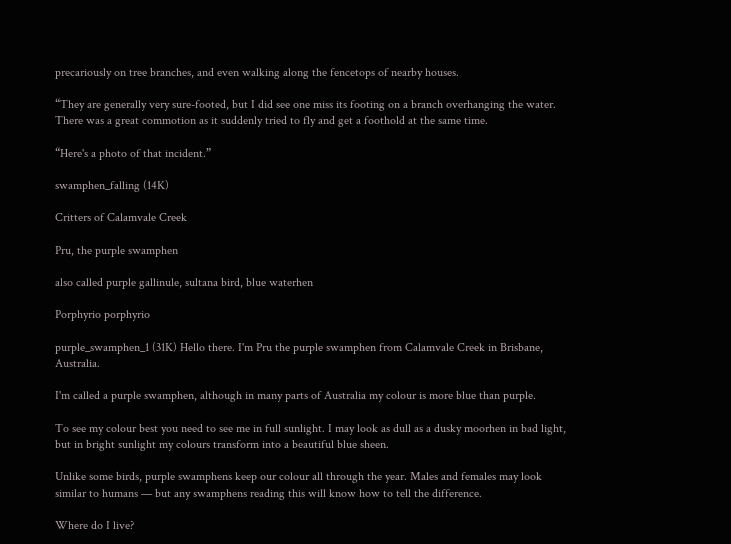precariously on tree branches, and even walking along the fencetops of nearby houses.

“They are generally very sure-footed, but I did see one miss its footing on a branch overhanging the water. There was a great commotion as it suddenly tried to fly and get a foothold at the same time.

“Here's a photo of that incident.”

swamphen_falling (14K)

Critters of Calamvale Creek

Pru, the purple swamphen

also called purple gallinule, sultana bird, blue waterhen

Porphyrio porphyrio

purple_swamphen_1 (31K) Hello there. I'm Pru the purple swamphen from Calamvale Creek in Brisbane, Australia.

I'm called a purple swamphen, although in many parts of Australia my colour is more blue than purple.

To see my colour best you need to see me in full sunlight. I may look as dull as a dusky moorhen in bad light, but in bright sunlight my colours transform into a beautiful blue sheen.

Unlike some birds, purple swamphens keep our colour all through the year. Males and females may look similar to humans — but any swamphens reading this will know how to tell the difference.

Where do I live?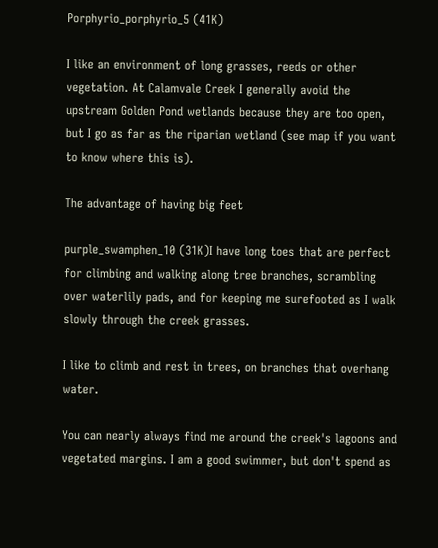Porphyrio_porphyrio_5 (41K)

I like an environment of long grasses, reeds or other vegetation. At Calamvale Creek I generally avoid the upstream Golden Pond wetlands because they are too open, but I go as far as the riparian wetland (see map if you want to know where this is).

The advantage of having big feet

purple_swamphen_10 (31K)I have long toes that are perfect for climbing and walking along tree branches, scrambling over waterlily pads, and for keeping me surefooted as I walk slowly through the creek grasses.

I like to climb and rest in trees, on branches that overhang water.

You can nearly always find me around the creek's lagoons and vegetated margins. I am a good swimmer, but don't spend as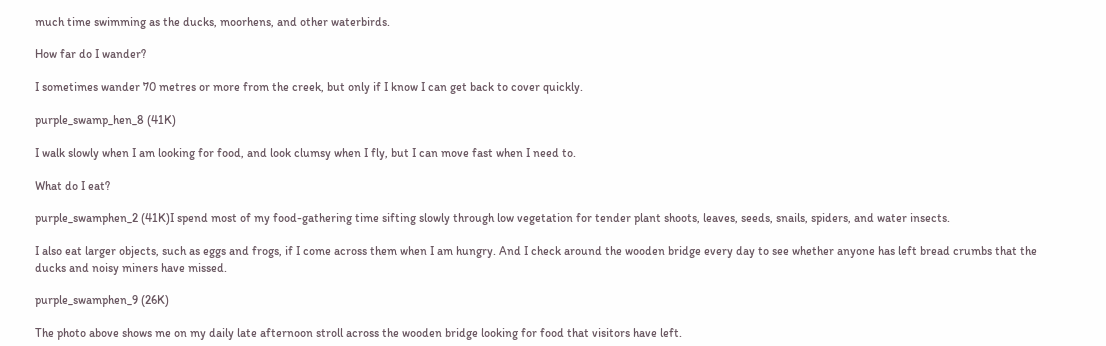much time swimming as the ducks, moorhens, and other waterbirds.

How far do I wander?

I sometimes wander 70 metres or more from the creek, but only if I know I can get back to cover quickly.

purple_swamp_hen_8 (41K)

I walk slowly when I am looking for food, and look clumsy when I fly, but I can move fast when I need to.

What do I eat?

purple_swamphen_2 (41K)I spend most of my food-gathering time sifting slowly through low vegetation for tender plant shoots, leaves, seeds, snails, spiders, and water insects.

I also eat larger objects, such as eggs and frogs, if I come across them when I am hungry. And I check around the wooden bridge every day to see whether anyone has left bread crumbs that the ducks and noisy miners have missed.

purple_swamphen_9 (26K)

The photo above shows me on my daily late afternoon stroll across the wooden bridge looking for food that visitors have left.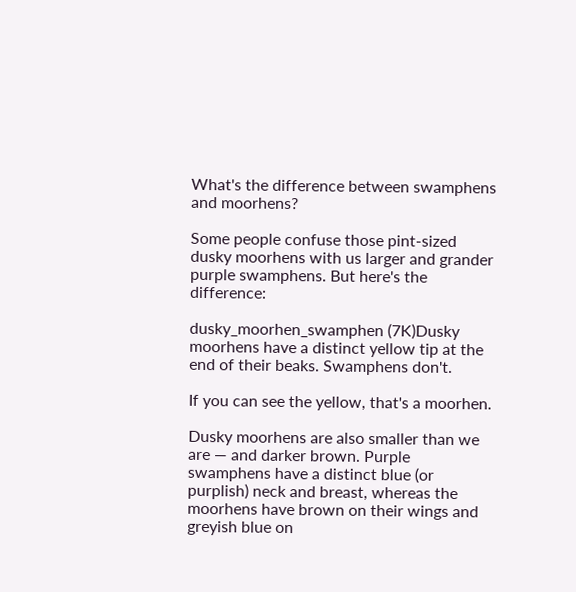What's the difference between swamphens and moorhens?

Some people confuse those pint-sized dusky moorhens with us larger and grander purple swamphens. But here's the difference:

dusky_moorhen_swamphen (7K)Dusky moorhens have a distinct yellow tip at the end of their beaks. Swamphens don't.

If you can see the yellow, that's a moorhen.

Dusky moorhens are also smaller than we are — and darker brown. Purple swamphens have a distinct blue (or purplish) neck and breast, whereas the moorhens have brown on their wings and greyish blue on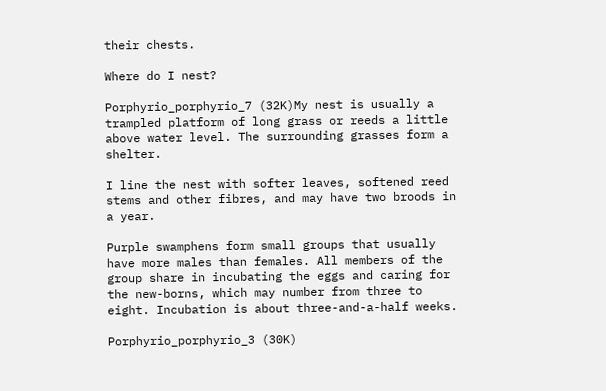their chests.

Where do I nest?

Porphyrio_porphyrio_7 (32K)My nest is usually a trampled platform of long grass or reeds a little above water level. The surrounding grasses form a shelter.

I line the nest with softer leaves, softened reed stems and other fibres, and may have two broods in a year.

Purple swamphens form small groups that usually have more males than females. All members of the group share in incubating the eggs and caring for the new-borns, which may number from three to eight. Incubation is about three-and-a-half weeks.

Porphyrio_porphyrio_3 (30K)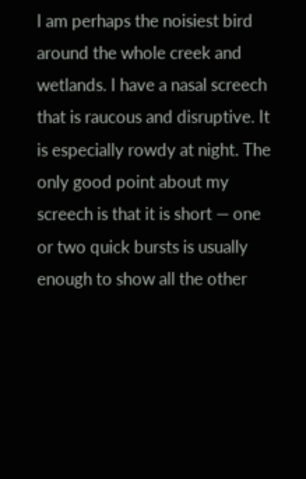I am perhaps the noisiest bird around the whole creek and wetlands. I have a nasal screech that is raucous and disruptive. It is especially rowdy at night. The only good point about my screech is that it is short — one or two quick bursts is usually enough to show all the other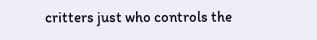critters just who controls the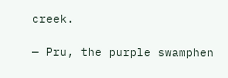creek.

— Pru, the purple swamphen